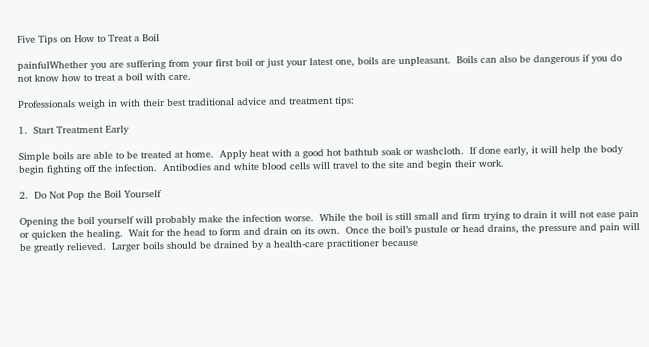Five Tips on How to Treat a Boil

painfulWhether you are suffering from your first boil or just your latest one, boils are unpleasant.  Boils can also be dangerous if you do not know how to treat a boil with care.

Professionals weigh in with their best traditional advice and treatment tips:

1.  Start Treatment Early

Simple boils are able to be treated at home.  Apply heat with a good hot bathtub soak or washcloth.  If done early, it will help the body begin fighting off the infection.  Antibodies and white blood cells will travel to the site and begin their work.

2.  Do Not Pop the Boil Yourself

Opening the boil yourself will probably make the infection worse.  While the boil is still small and firm trying to drain it will not ease pain or quicken the healing.  Wait for the head to form and drain on its own.  Once the boil’s pustule or head drains, the pressure and pain will be greatly relieved.  Larger boils should be drained by a health-care practitioner because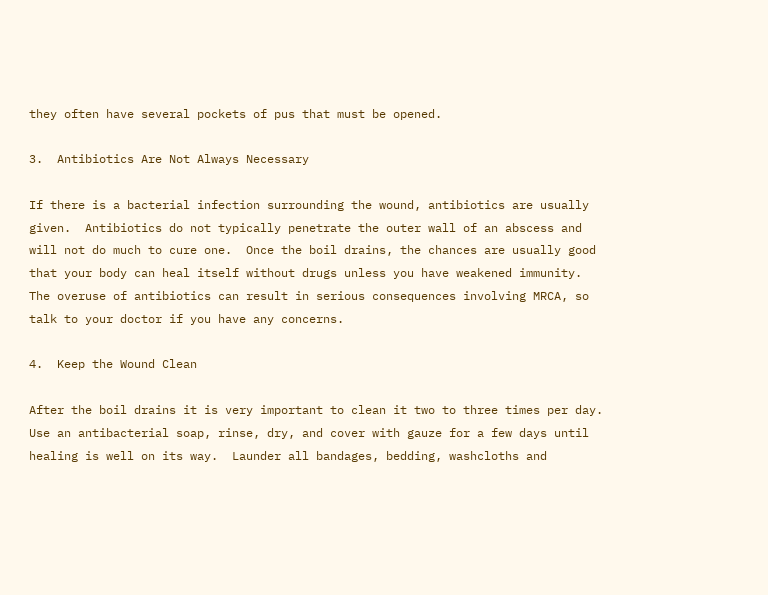they often have several pockets of pus that must be opened.

3.  Antibiotics Are Not Always Necessary

If there is a bacterial infection surrounding the wound, antibiotics are usually given.  Antibiotics do not typically penetrate the outer wall of an abscess and will not do much to cure one.  Once the boil drains, the chances are usually good that your body can heal itself without drugs unless you have weakened immunity.  The overuse of antibiotics can result in serious consequences involving MRCA, so talk to your doctor if you have any concerns.

4.  Keep the Wound Clean

After the boil drains it is very important to clean it two to three times per day.  Use an antibacterial soap, rinse, dry, and cover with gauze for a few days until healing is well on its way.  Launder all bandages, bedding, washcloths and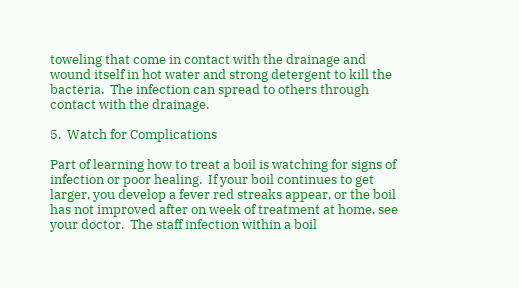toweling that come in contact with the drainage and wound itself in hot water and strong detergent to kill the bacteria.  The infection can spread to others through contact with the drainage.

5.  Watch for Complications

Part of learning how to treat a boil is watching for signs of infection or poor healing.  If your boil continues to get larger, you develop a fever red streaks appear, or the boil has not improved after on week of treatment at home, see your doctor.  The staff infection within a boil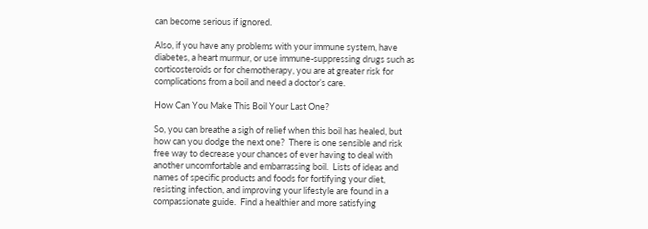can become serious if ignored.

Also, if you have any problems with your immune system, have diabetes, a heart murmur, or use immune-suppressing drugs such as corticosteroids or for chemotherapy, you are at greater risk for complications from a boil and need a doctor’s care.

How Can You Make This Boil Your Last One?

So, you can breathe a sigh of relief when this boil has healed, but how can you dodge the next one?  There is one sensible and risk free way to decrease your chances of ever having to deal with another uncomfortable and embarrassing boil.  Lists of ideas and names of specific products and foods for fortifying your diet, resisting infection, and improving your lifestyle are found in a compassionate guide.  Find a healthier and more satisfying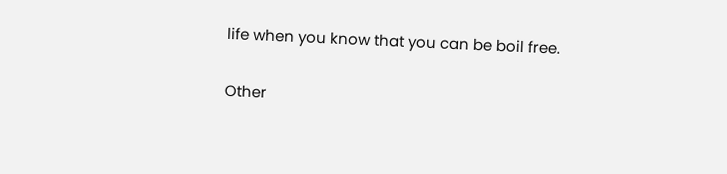life when you know that you can be boil free.

Other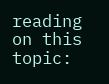reading on this topic: